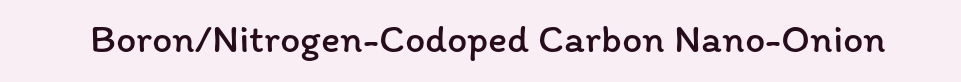Boron/Nitrogen-Codoped Carbon Nano-Onion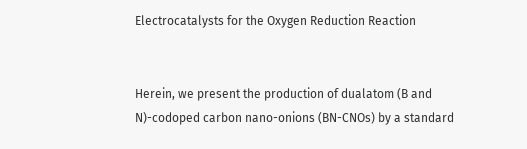Electrocatalysts for the Oxygen Reduction Reaction


Herein, we present the production of dualatom (B and N)-codoped carbon nano-onions (BN-CNOs) by a standard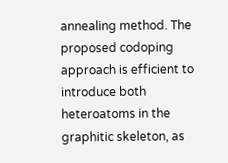annealing method. The proposed codoping approach is efficient to introduce both heteroatoms in the graphitic skeleton, as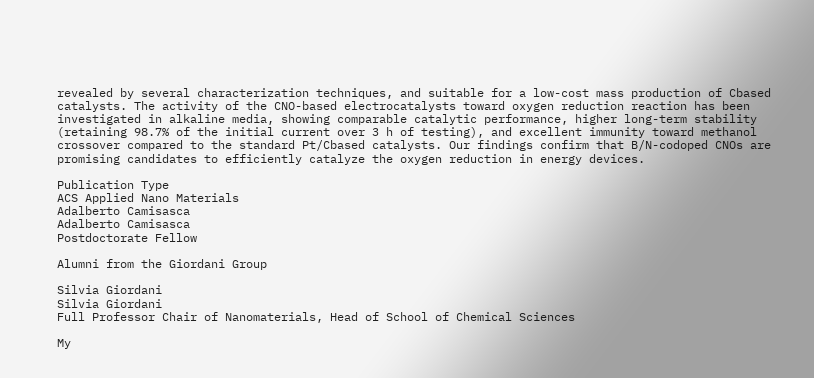revealed by several characterization techniques, and suitable for a low-cost mass production of Cbased catalysts. The activity of the CNO-based electrocatalysts toward oxygen reduction reaction has been investigated in alkaline media, showing comparable catalytic performance, higher long-term stability (retaining 98.7% of the initial current over 3 h of testing), and excellent immunity toward methanol crossover compared to the standard Pt/Cbased catalysts. Our findings confirm that B/N-codoped CNOs are promising candidates to efficiently catalyze the oxygen reduction in energy devices.

Publication Type
ACS Applied Nano Materials
Adalberto Camisasca
Adalberto Camisasca
Postdoctorate Fellow

Alumni from the Giordani Group

Silvia Giordani
Silvia Giordani
Full Professor Chair of Nanomaterials, Head of School of Chemical Sciences

My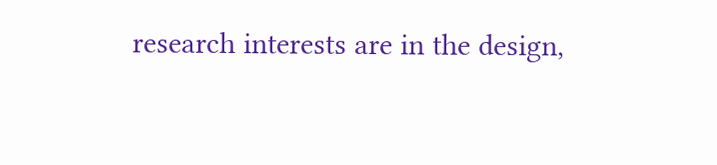research interests are in the design,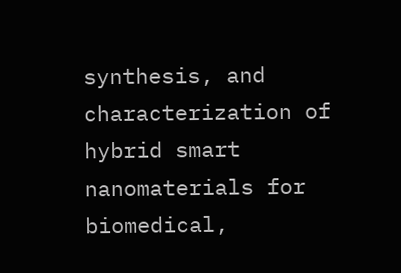synthesis, and characterization of hybrid smart nanomaterials for biomedical,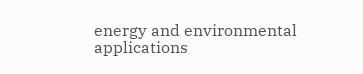energy and environmental applications